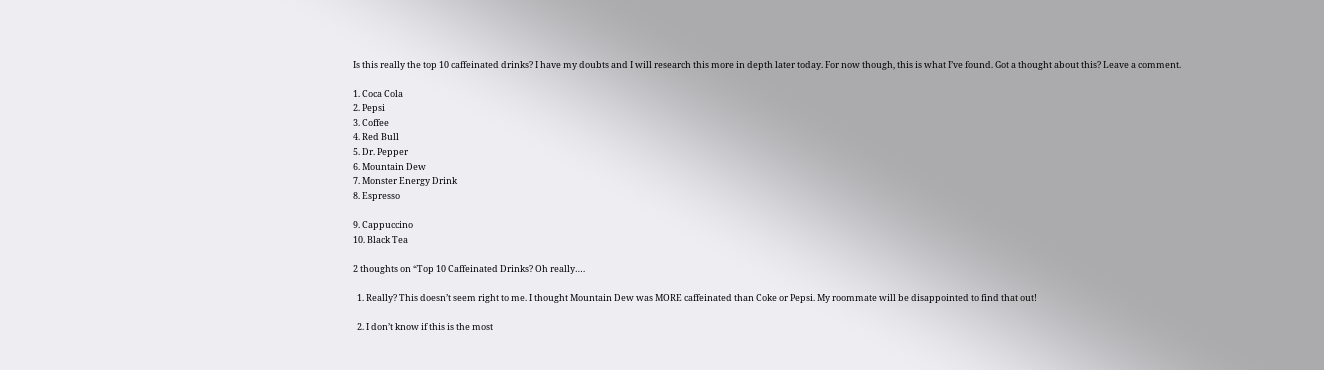Is this really the top 10 caffeinated drinks? I have my doubts and I will research this more in depth later today. For now though, this is what I’ve found. Got a thought about this? Leave a comment.

1. Coca Cola
2. Pepsi
3. Coffee
4. Red Bull
5. Dr. Pepper
6. Mountain Dew
7. Monster Energy Drink
8. Espresso

9. Cappuccino
10. Black Tea

2 thoughts on “Top 10 Caffeinated Drinks? Oh really….

  1. Really? This doesn’t seem right to me. I thought Mountain Dew was MORE caffeinated than Coke or Pepsi. My roommate will be disappointed to find that out!

  2. I don’t know if this is the most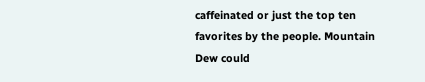caffeinated or just the top ten favorites by the people. Mountain Dew could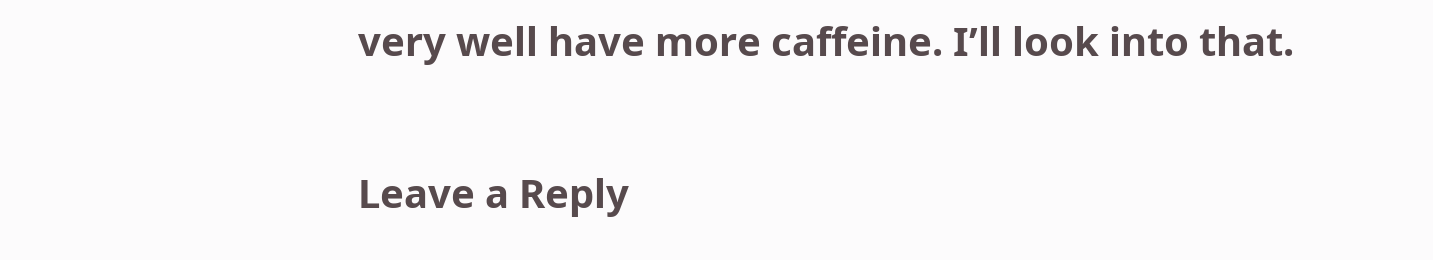very well have more caffeine. I’ll look into that.

Leave a Reply